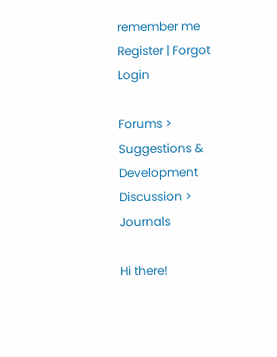remember me
Register | Forgot Login

Forums > Suggestions & Development Discussion > Journals

Hi there!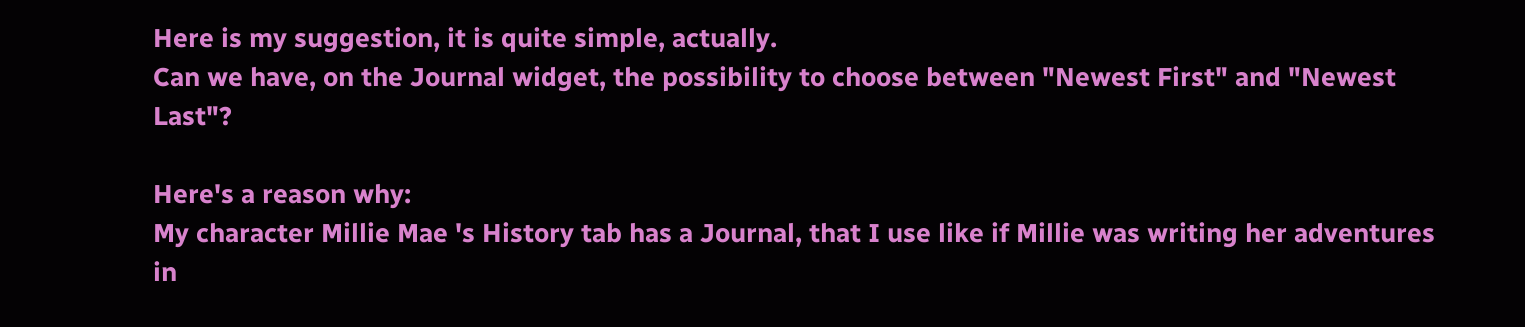Here is my suggestion, it is quite simple, actually.
Can we have, on the Journal widget, the possibility to choose between "Newest First" and "Newest Last"?

Here's a reason why:
My character Millie Mae 's History tab has a Journal, that I use like if Millie was writing her adventures in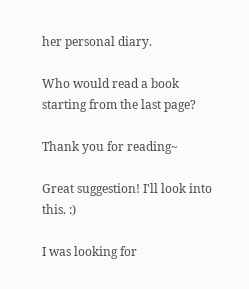her personal diary.

Who would read a book starting from the last page?

Thank you for reading~

Great suggestion! I'll look into this. :)

I was looking for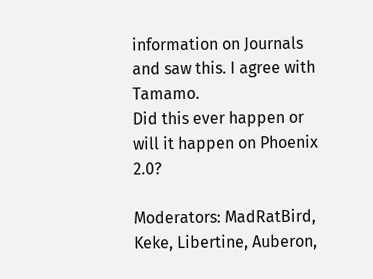information on Journals and saw this. I agree with Tamamo.
Did this ever happen or will it happen on Phoenix 2.0?

Moderators: MadRatBird, Keke, Libertine, Auberon,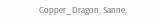Copper_Dragon, Sanne,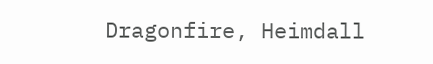Dragonfire, Heimdall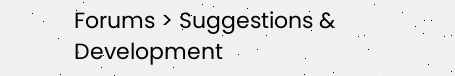Forums > Suggestions & Development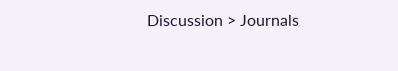Discussion > Journals